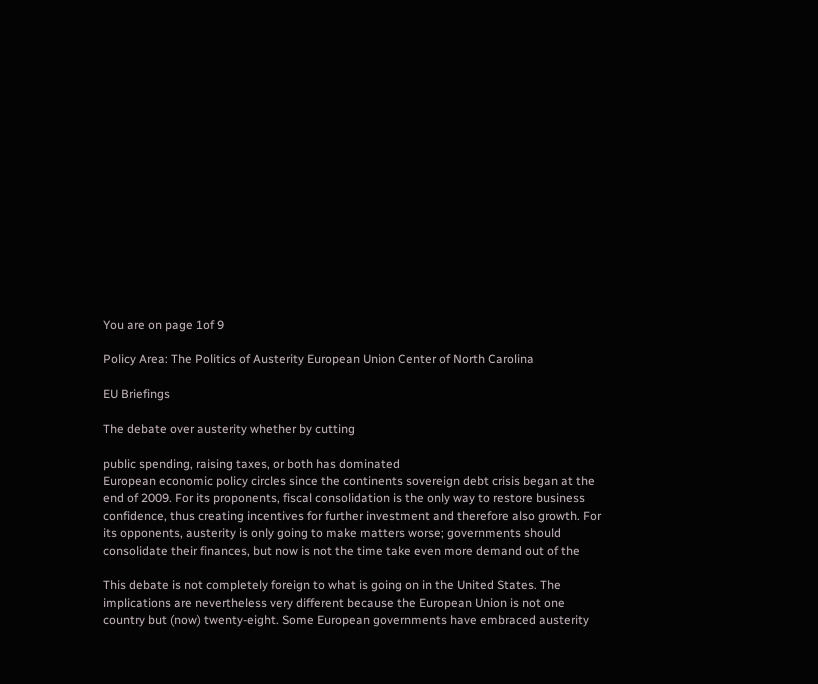You are on page 1of 9

Policy Area: The Politics of Austerity European Union Center of North Carolina

EU Briefings

The debate over austerity whether by cutting

public spending, raising taxes, or both has dominated
European economic policy circles since the continents sovereign debt crisis began at the
end of 2009. For its proponents, fiscal consolidation is the only way to restore business
confidence, thus creating incentives for further investment and therefore also growth. For
its opponents, austerity is only going to make matters worse; governments should
consolidate their finances, but now is not the time take even more demand out of the

This debate is not completely foreign to what is going on in the United States. The
implications are nevertheless very different because the European Union is not one
country but (now) twenty-eight. Some European governments have embraced austerity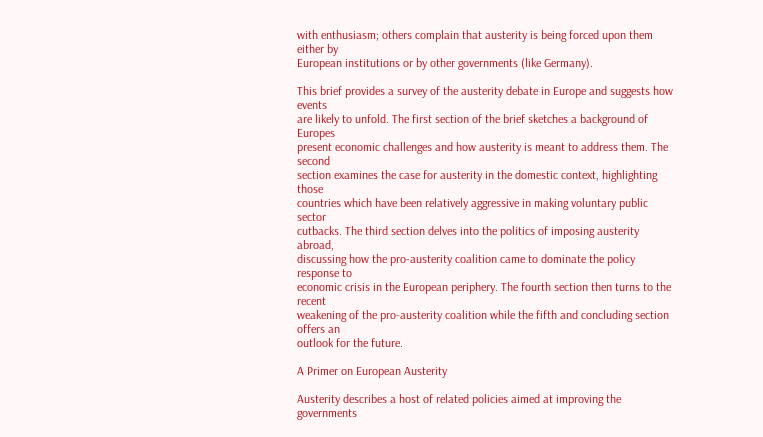with enthusiasm; others complain that austerity is being forced upon them either by
European institutions or by other governments (like Germany).

This brief provides a survey of the austerity debate in Europe and suggests how events
are likely to unfold. The first section of the brief sketches a background of Europes
present economic challenges and how austerity is meant to address them. The second
section examines the case for austerity in the domestic context, highlighting those
countries which have been relatively aggressive in making voluntary public sector
cutbacks. The third section delves into the politics of imposing austerity abroad,
discussing how the pro-austerity coalition came to dominate the policy response to
economic crisis in the European periphery. The fourth section then turns to the recent
weakening of the pro-austerity coalition while the fifth and concluding section offers an
outlook for the future.

A Primer on European Austerity

Austerity describes a host of related policies aimed at improving the governments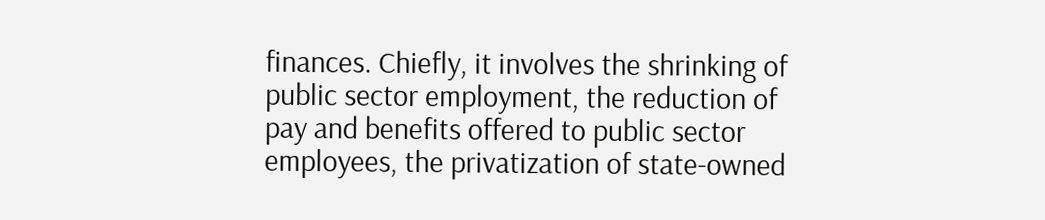finances. Chiefly, it involves the shrinking of public sector employment, the reduction of
pay and benefits offered to public sector employees, the privatization of state-owned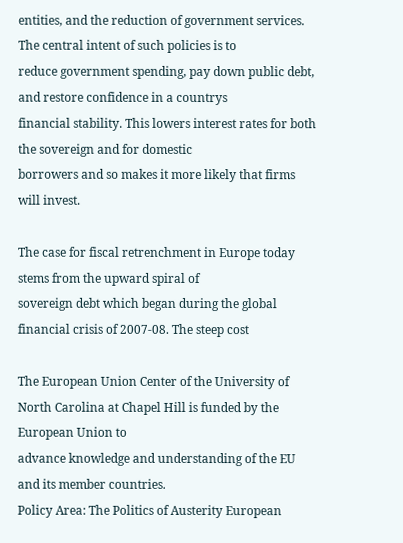entities, and the reduction of government services. The central intent of such policies is to
reduce government spending, pay down public debt, and restore confidence in a countrys
financial stability. This lowers interest rates for both the sovereign and for domestic
borrowers and so makes it more likely that firms will invest.

The case for fiscal retrenchment in Europe today stems from the upward spiral of
sovereign debt which began during the global financial crisis of 2007-08. The steep cost

The European Union Center of the University of North Carolina at Chapel Hill is funded by the European Union to
advance knowledge and understanding of the EU and its member countries.
Policy Area: The Politics of Austerity European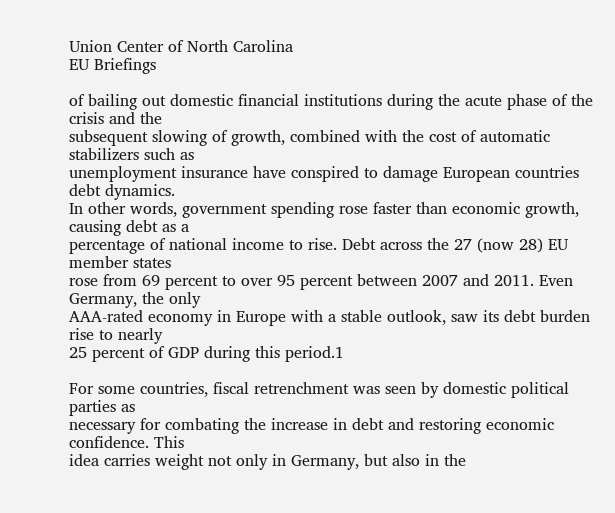Union Center of North Carolina
EU Briefings

of bailing out domestic financial institutions during the acute phase of the crisis and the
subsequent slowing of growth, combined with the cost of automatic stabilizers such as
unemployment insurance have conspired to damage European countries debt dynamics.
In other words, government spending rose faster than economic growth, causing debt as a
percentage of national income to rise. Debt across the 27 (now 28) EU member states
rose from 69 percent to over 95 percent between 2007 and 2011. Even Germany, the only
AAA-rated economy in Europe with a stable outlook, saw its debt burden rise to nearly
25 percent of GDP during this period.1

For some countries, fiscal retrenchment was seen by domestic political parties as
necessary for combating the increase in debt and restoring economic confidence. This
idea carries weight not only in Germany, but also in the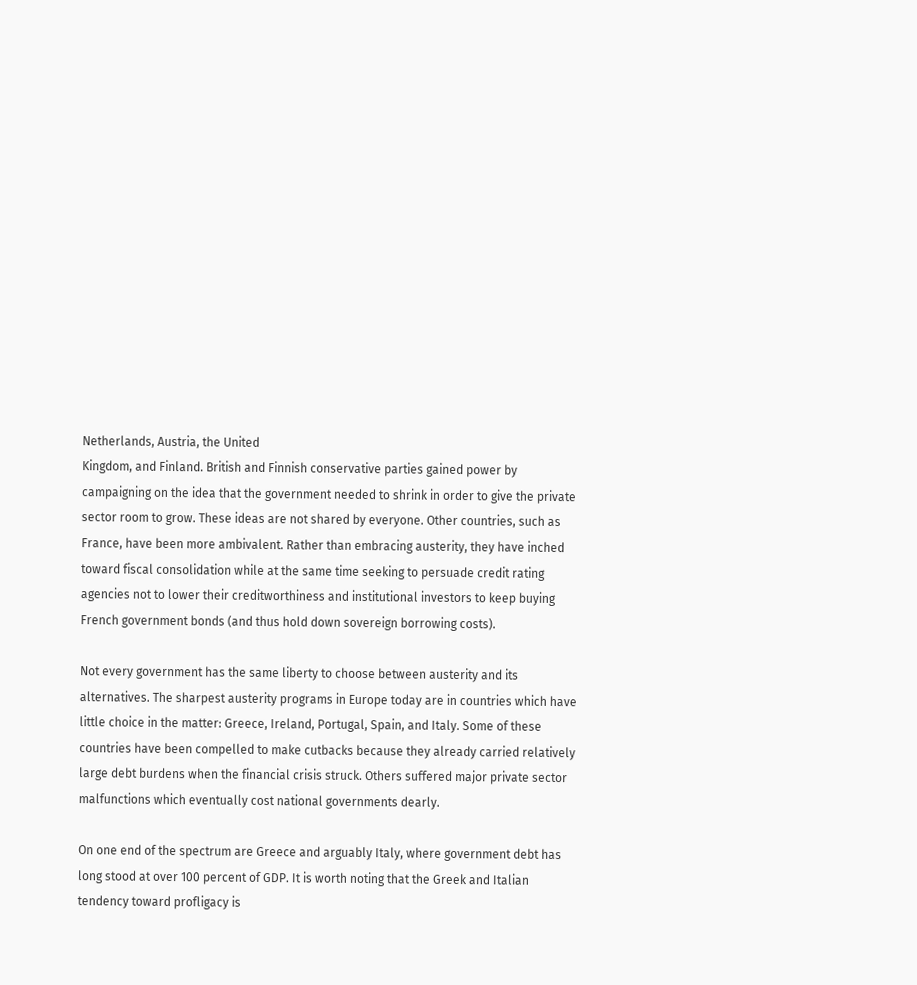Netherlands, Austria, the United
Kingdom, and Finland. British and Finnish conservative parties gained power by
campaigning on the idea that the government needed to shrink in order to give the private
sector room to grow. These ideas are not shared by everyone. Other countries, such as
France, have been more ambivalent. Rather than embracing austerity, they have inched
toward fiscal consolidation while at the same time seeking to persuade credit rating
agencies not to lower their creditworthiness and institutional investors to keep buying
French government bonds (and thus hold down sovereign borrowing costs).

Not every government has the same liberty to choose between austerity and its
alternatives. The sharpest austerity programs in Europe today are in countries which have
little choice in the matter: Greece, Ireland, Portugal, Spain, and Italy. Some of these
countries have been compelled to make cutbacks because they already carried relatively
large debt burdens when the financial crisis struck. Others suffered major private sector
malfunctions which eventually cost national governments dearly.

On one end of the spectrum are Greece and arguably Italy, where government debt has
long stood at over 100 percent of GDP. It is worth noting that the Greek and Italian
tendency toward profligacy is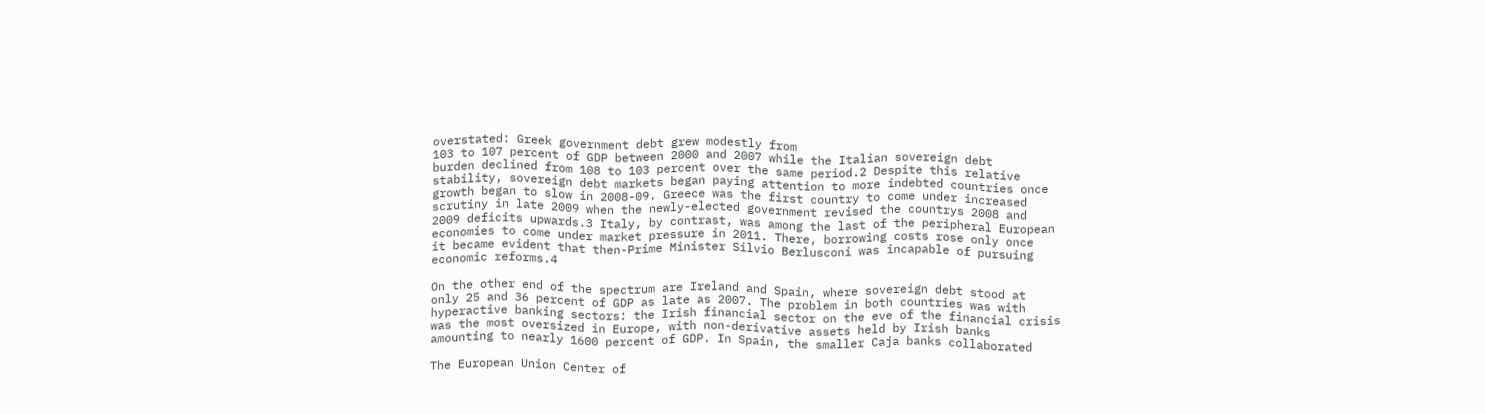overstated: Greek government debt grew modestly from
103 to 107 percent of GDP between 2000 and 2007 while the Italian sovereign debt
burden declined from 108 to 103 percent over the same period.2 Despite this relative
stability, sovereign debt markets began paying attention to more indebted countries once
growth began to slow in 2008-09. Greece was the first country to come under increased
scrutiny in late 2009 when the newly-elected government revised the countrys 2008 and
2009 deficits upwards.3 Italy, by contrast, was among the last of the peripheral European
economies to come under market pressure in 2011. There, borrowing costs rose only once
it became evident that then-Prime Minister Silvio Berlusconi was incapable of pursuing
economic reforms.4

On the other end of the spectrum are Ireland and Spain, where sovereign debt stood at
only 25 and 36 percent of GDP as late as 2007. The problem in both countries was with
hyperactive banking sectors: the Irish financial sector on the eve of the financial crisis
was the most oversized in Europe, with non-derivative assets held by Irish banks
amounting to nearly 1600 percent of GDP. In Spain, the smaller Caja banks collaborated

The European Union Center of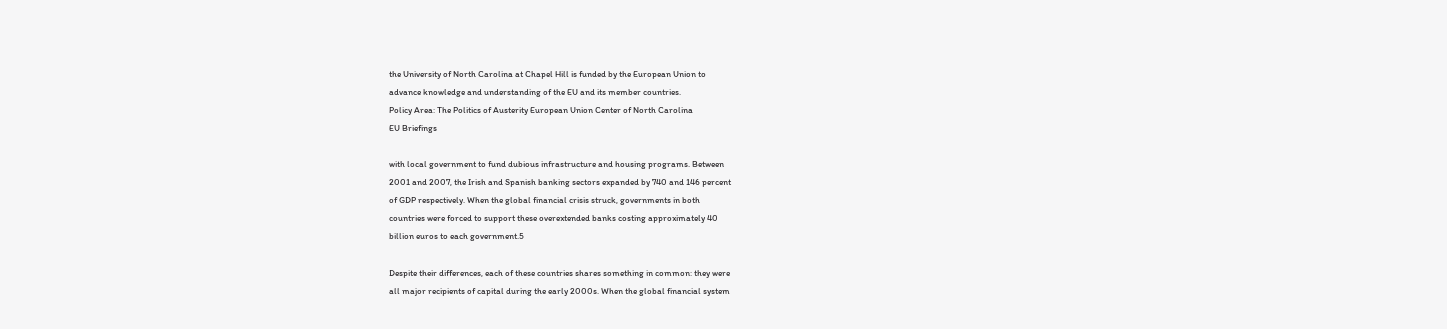the University of North Carolina at Chapel Hill is funded by the European Union to
advance knowledge and understanding of the EU and its member countries.
Policy Area: The Politics of Austerity European Union Center of North Carolina
EU Briefings

with local government to fund dubious infrastructure and housing programs. Between
2001 and 2007, the Irish and Spanish banking sectors expanded by 740 and 146 percent
of GDP respectively. When the global financial crisis struck, governments in both
countries were forced to support these overextended banks costing approximately 40
billion euros to each government.5

Despite their differences, each of these countries shares something in common: they were
all major recipients of capital during the early 2000s. When the global financial system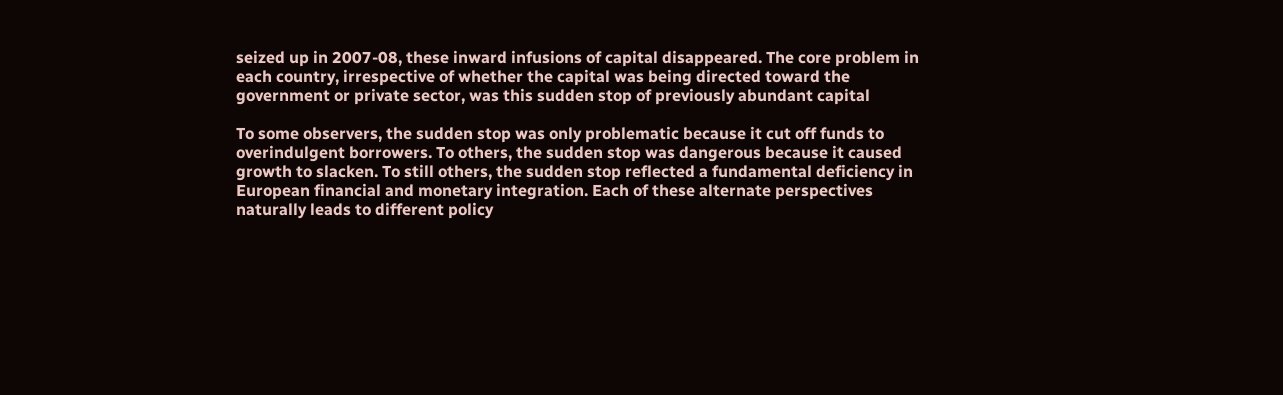seized up in 2007-08, these inward infusions of capital disappeared. The core problem in
each country, irrespective of whether the capital was being directed toward the
government or private sector, was this sudden stop of previously abundant capital

To some observers, the sudden stop was only problematic because it cut off funds to
overindulgent borrowers. To others, the sudden stop was dangerous because it caused
growth to slacken. To still others, the sudden stop reflected a fundamental deficiency in
European financial and monetary integration. Each of these alternate perspectives
naturally leads to different policy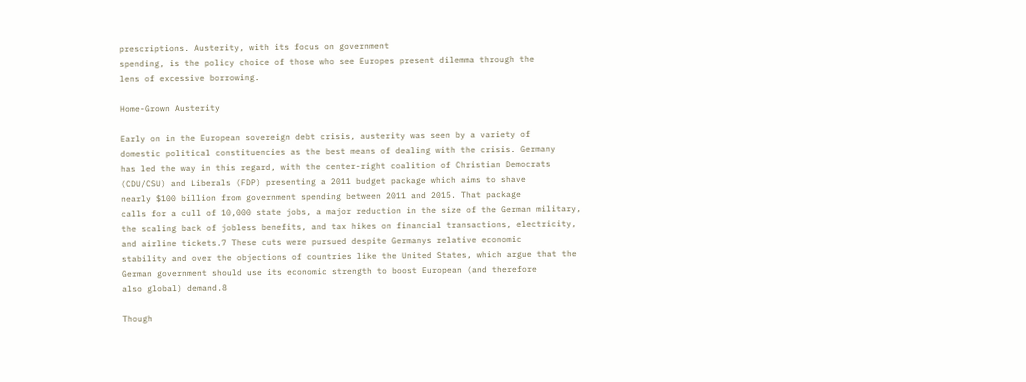prescriptions. Austerity, with its focus on government
spending, is the policy choice of those who see Europes present dilemma through the
lens of excessive borrowing.

Home-Grown Austerity

Early on in the European sovereign debt crisis, austerity was seen by a variety of
domestic political constituencies as the best means of dealing with the crisis. Germany
has led the way in this regard, with the center-right coalition of Christian Democrats
(CDU/CSU) and Liberals (FDP) presenting a 2011 budget package which aims to shave
nearly $100 billion from government spending between 2011 and 2015. That package
calls for a cull of 10,000 state jobs, a major reduction in the size of the German military,
the scaling back of jobless benefits, and tax hikes on financial transactions, electricity,
and airline tickets.7 These cuts were pursued despite Germanys relative economic
stability and over the objections of countries like the United States, which argue that the
German government should use its economic strength to boost European (and therefore
also global) demand.8

Though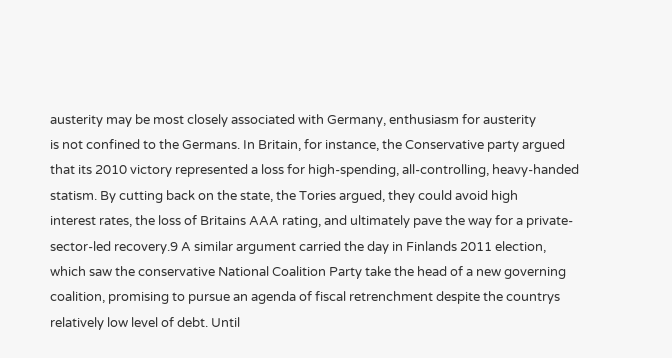austerity may be most closely associated with Germany, enthusiasm for austerity
is not confined to the Germans. In Britain, for instance, the Conservative party argued
that its 2010 victory represented a loss for high-spending, all-controlling, heavy-handed
statism. By cutting back on the state, the Tories argued, they could avoid high
interest rates, the loss of Britains AAA rating, and ultimately pave the way for a private-
sector-led recovery.9 A similar argument carried the day in Finlands 2011 election,
which saw the conservative National Coalition Party take the head of a new governing
coalition, promising to pursue an agenda of fiscal retrenchment despite the countrys
relatively low level of debt. Until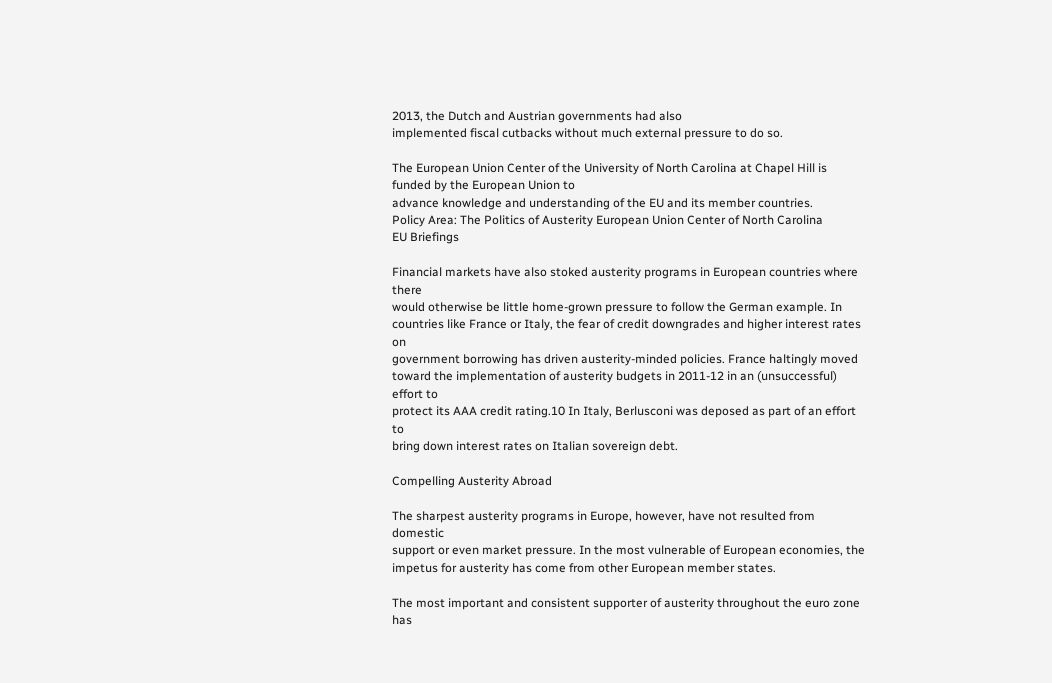2013, the Dutch and Austrian governments had also
implemented fiscal cutbacks without much external pressure to do so.

The European Union Center of the University of North Carolina at Chapel Hill is funded by the European Union to
advance knowledge and understanding of the EU and its member countries.
Policy Area: The Politics of Austerity European Union Center of North Carolina
EU Briefings

Financial markets have also stoked austerity programs in European countries where there
would otherwise be little home-grown pressure to follow the German example. In
countries like France or Italy, the fear of credit downgrades and higher interest rates on
government borrowing has driven austerity-minded policies. France haltingly moved
toward the implementation of austerity budgets in 2011-12 in an (unsuccessful) effort to
protect its AAA credit rating.10 In Italy, Berlusconi was deposed as part of an effort to
bring down interest rates on Italian sovereign debt.

Compelling Austerity Abroad

The sharpest austerity programs in Europe, however, have not resulted from domestic
support or even market pressure. In the most vulnerable of European economies, the
impetus for austerity has come from other European member states.

The most important and consistent supporter of austerity throughout the euro zone has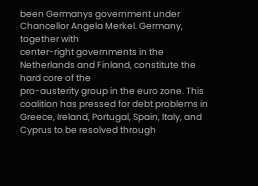been Germanys government under Chancellor Angela Merkel. Germany, together with
center-right governments in the Netherlands and Finland, constitute the hard core of the
pro-austerity group in the euro zone. This coalition has pressed for debt problems in
Greece, Ireland, Portugal, Spain, Italy, and Cyprus to be resolved through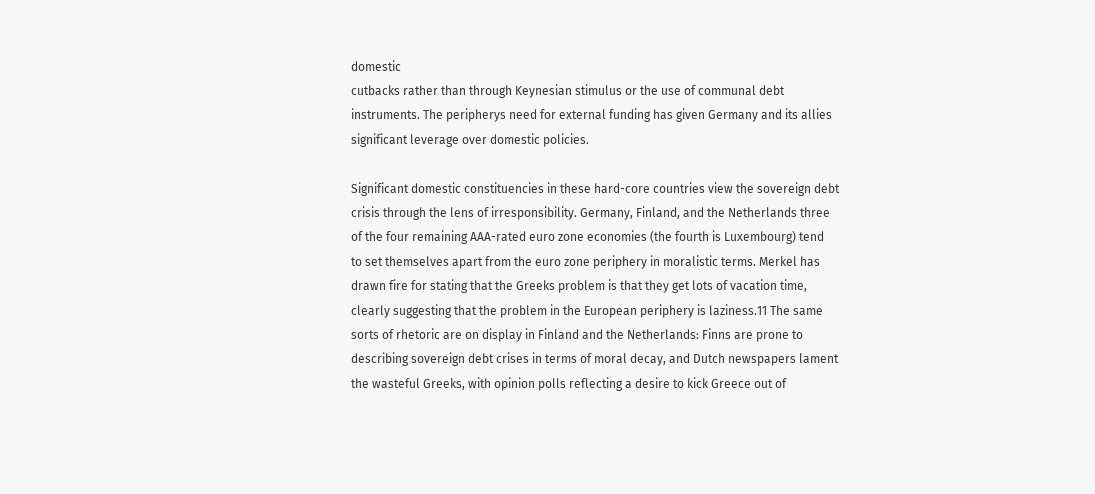domestic
cutbacks rather than through Keynesian stimulus or the use of communal debt
instruments. The peripherys need for external funding has given Germany and its allies
significant leverage over domestic policies.

Significant domestic constituencies in these hard-core countries view the sovereign debt
crisis through the lens of irresponsibility. Germany, Finland, and the Netherlands three
of the four remaining AAA-rated euro zone economies (the fourth is Luxembourg) tend
to set themselves apart from the euro zone periphery in moralistic terms. Merkel has
drawn fire for stating that the Greeks problem is that they get lots of vacation time,
clearly suggesting that the problem in the European periphery is laziness.11 The same
sorts of rhetoric are on display in Finland and the Netherlands: Finns are prone to
describing sovereign debt crises in terms of moral decay, and Dutch newspapers lament
the wasteful Greeks, with opinion polls reflecting a desire to kick Greece out of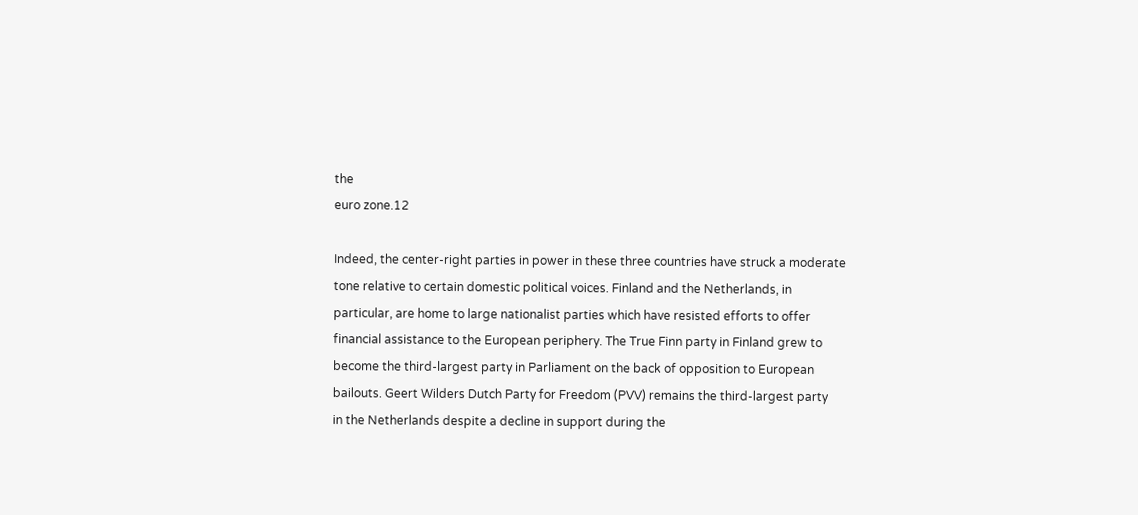the
euro zone.12

Indeed, the center-right parties in power in these three countries have struck a moderate
tone relative to certain domestic political voices. Finland and the Netherlands, in
particular, are home to large nationalist parties which have resisted efforts to offer
financial assistance to the European periphery. The True Finn party in Finland grew to
become the third-largest party in Parliament on the back of opposition to European
bailouts. Geert Wilders Dutch Party for Freedom (PVV) remains the third-largest party
in the Netherlands despite a decline in support during the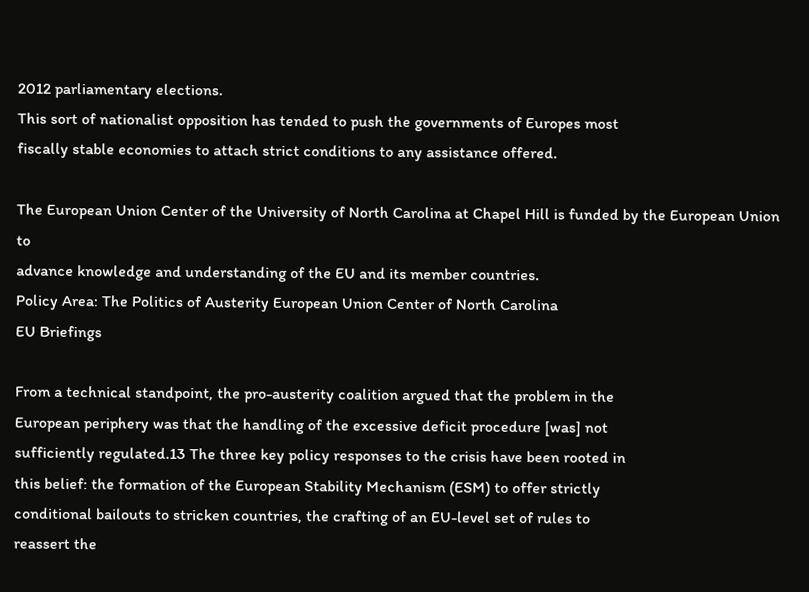2012 parliamentary elections.
This sort of nationalist opposition has tended to push the governments of Europes most
fiscally stable economies to attach strict conditions to any assistance offered.

The European Union Center of the University of North Carolina at Chapel Hill is funded by the European Union to
advance knowledge and understanding of the EU and its member countries.
Policy Area: The Politics of Austerity European Union Center of North Carolina
EU Briefings

From a technical standpoint, the pro-austerity coalition argued that the problem in the
European periphery was that the handling of the excessive deficit procedure [was] not
sufficiently regulated.13 The three key policy responses to the crisis have been rooted in
this belief: the formation of the European Stability Mechanism (ESM) to offer strictly
conditional bailouts to stricken countries, the crafting of an EU-level set of rules to
reassert the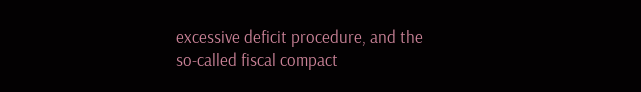excessive deficit procedure, and the so-called fiscal compact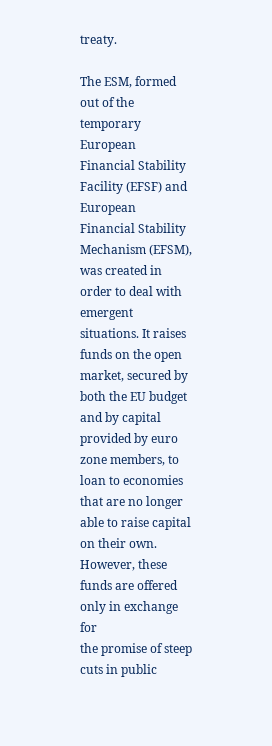treaty.

The ESM, formed out of the temporary European Financial Stability Facility (EFSF) and
European Financial Stability Mechanism (EFSM), was created in order to deal with
emergent situations. It raises funds on the open market, secured by both the EU budget
and by capital provided by euro zone members, to loan to economies that are no longer
able to raise capital on their own. However, these funds are offered only in exchange for
the promise of steep cuts in public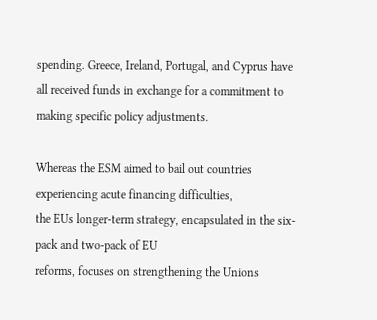spending. Greece, Ireland, Portugal, and Cyprus have
all received funds in exchange for a commitment to making specific policy adjustments.

Whereas the ESM aimed to bail out countries experiencing acute financing difficulties,
the EUs longer-term strategy, encapsulated in the six-pack and two-pack of EU
reforms, focuses on strengthening the Unions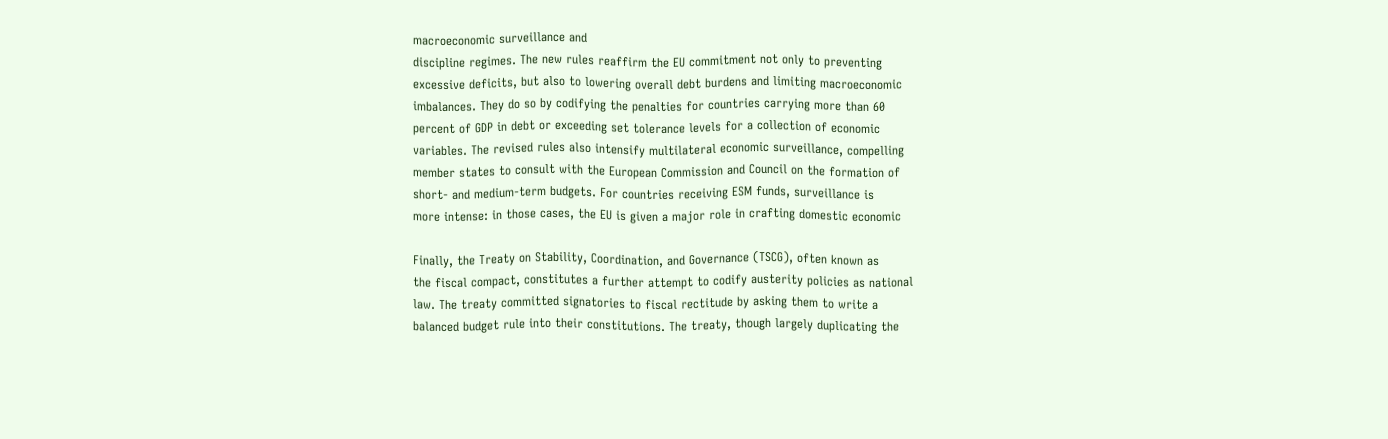macroeconomic surveillance and
discipline regimes. The new rules reaffirm the EU commitment not only to preventing
excessive deficits, but also to lowering overall debt burdens and limiting macroeconomic
imbalances. They do so by codifying the penalties for countries carrying more than 60
percent of GDP in debt or exceeding set tolerance levels for a collection of economic
variables. The revised rules also intensify multilateral economic surveillance, compelling
member states to consult with the European Commission and Council on the formation of
short- and medium-term budgets. For countries receiving ESM funds, surveillance is
more intense: in those cases, the EU is given a major role in crafting domestic economic

Finally, the Treaty on Stability, Coordination, and Governance (TSCG), often known as
the fiscal compact, constitutes a further attempt to codify austerity policies as national
law. The treaty committed signatories to fiscal rectitude by asking them to write a
balanced budget rule into their constitutions. The treaty, though largely duplicating the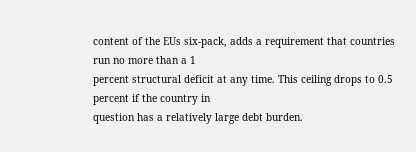content of the EUs six-pack, adds a requirement that countries run no more than a 1
percent structural deficit at any time. This ceiling drops to 0.5 percent if the country in
question has a relatively large debt burden.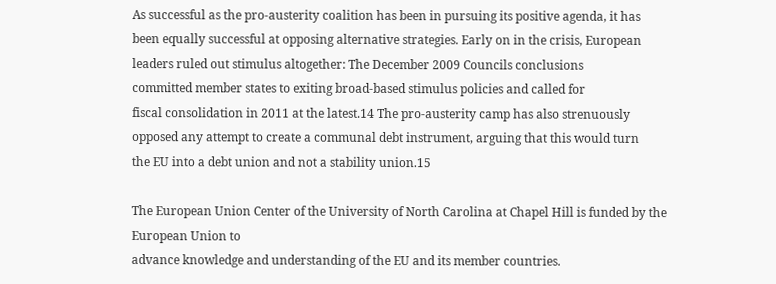As successful as the pro-austerity coalition has been in pursuing its positive agenda, it has
been equally successful at opposing alternative strategies. Early on in the crisis, European
leaders ruled out stimulus altogether: The December 2009 Councils conclusions
committed member states to exiting broad-based stimulus policies and called for
fiscal consolidation in 2011 at the latest.14 The pro-austerity camp has also strenuously
opposed any attempt to create a communal debt instrument, arguing that this would turn
the EU into a debt union and not a stability union.15

The European Union Center of the University of North Carolina at Chapel Hill is funded by the European Union to
advance knowledge and understanding of the EU and its member countries.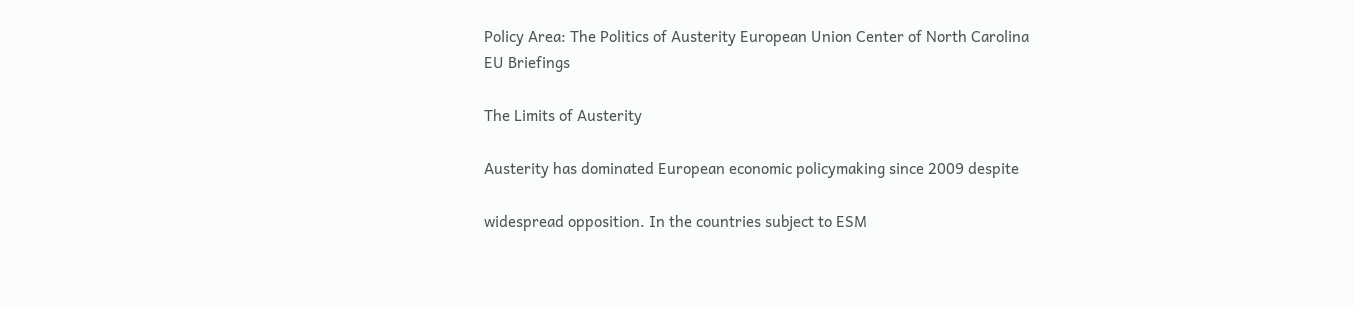Policy Area: The Politics of Austerity European Union Center of North Carolina
EU Briefings

The Limits of Austerity

Austerity has dominated European economic policymaking since 2009 despite

widespread opposition. In the countries subject to ESM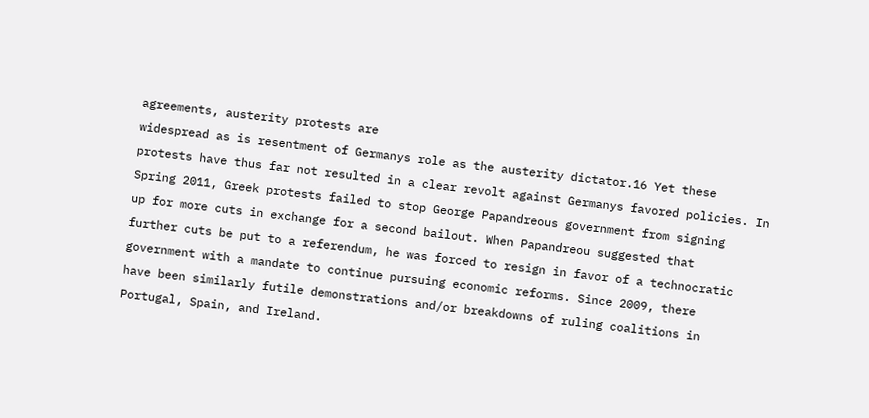agreements, austerity protests are
widespread as is resentment of Germanys role as the austerity dictator.16 Yet these
protests have thus far not resulted in a clear revolt against Germanys favored policies. In
Spring 2011, Greek protests failed to stop George Papandreous government from signing
up for more cuts in exchange for a second bailout. When Papandreou suggested that
further cuts be put to a referendum, he was forced to resign in favor of a technocratic
government with a mandate to continue pursuing economic reforms. Since 2009, there
have been similarly futile demonstrations and/or breakdowns of ruling coalitions in
Portugal, Spain, and Ireland.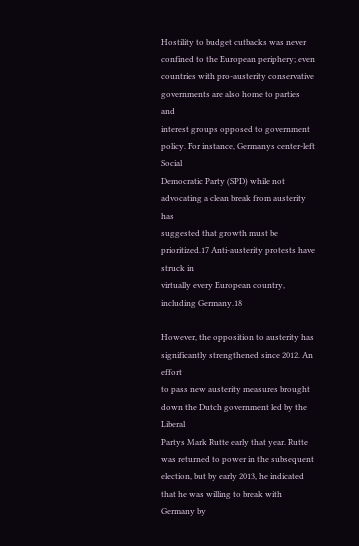Hostility to budget cutbacks was never confined to the European periphery; even
countries with pro-austerity conservative governments are also home to parties and
interest groups opposed to government policy. For instance, Germanys center-left Social
Democratic Party (SPD) while not advocating a clean break from austerity has
suggested that growth must be prioritized.17 Anti-austerity protests have struck in
virtually every European country, including Germany.18

However, the opposition to austerity has significantly strengthened since 2012. An effort
to pass new austerity measures brought down the Dutch government led by the Liberal
Partys Mark Rutte early that year. Rutte was returned to power in the subsequent
election, but by early 2013, he indicated that he was willing to break with Germany by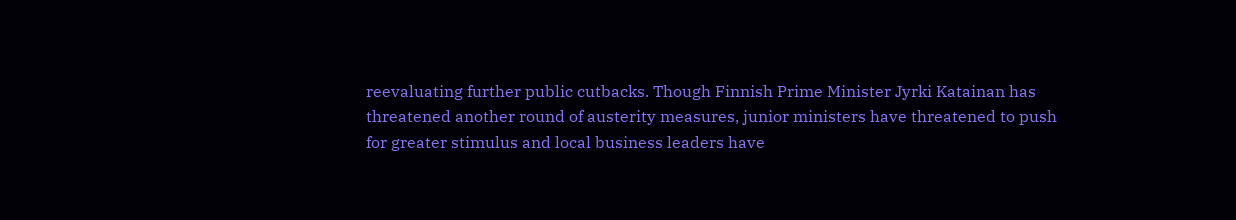reevaluating further public cutbacks. Though Finnish Prime Minister Jyrki Katainan has
threatened another round of austerity measures, junior ministers have threatened to push
for greater stimulus and local business leaders have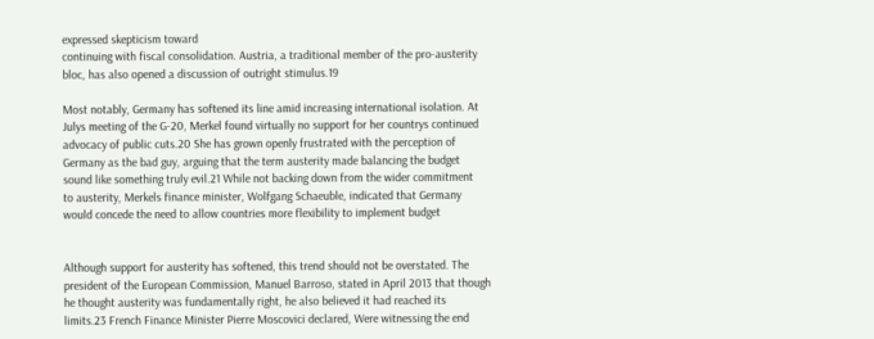expressed skepticism toward
continuing with fiscal consolidation. Austria, a traditional member of the pro-austerity
bloc, has also opened a discussion of outright stimulus.19

Most notably, Germany has softened its line amid increasing international isolation. At
Julys meeting of the G-20, Merkel found virtually no support for her countrys continued
advocacy of public cuts.20 She has grown openly frustrated with the perception of
Germany as the bad guy, arguing that the term austerity made balancing the budget
sound like something truly evil.21 While not backing down from the wider commitment
to austerity, Merkels finance minister, Wolfgang Schaeuble, indicated that Germany
would concede the need to allow countries more flexibility to implement budget


Although support for austerity has softened, this trend should not be overstated. The
president of the European Commission, Manuel Barroso, stated in April 2013 that though
he thought austerity was fundamentally right, he also believed it had reached its
limits.23 French Finance Minister Pierre Moscovici declared, Were witnessing the end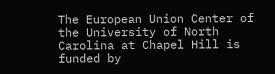The European Union Center of the University of North Carolina at Chapel Hill is funded by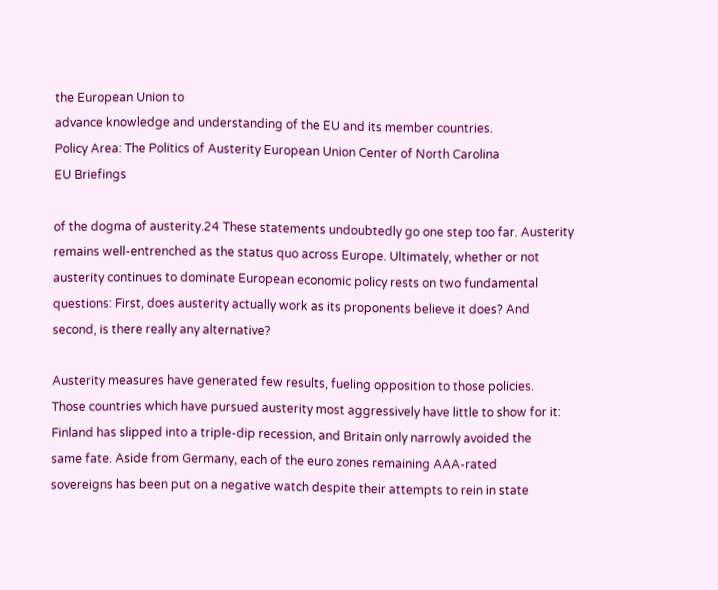the European Union to
advance knowledge and understanding of the EU and its member countries.
Policy Area: The Politics of Austerity European Union Center of North Carolina
EU Briefings

of the dogma of austerity.24 These statements undoubtedly go one step too far. Austerity
remains well-entrenched as the status quo across Europe. Ultimately, whether or not
austerity continues to dominate European economic policy rests on two fundamental
questions: First, does austerity actually work as its proponents believe it does? And
second, is there really any alternative?

Austerity measures have generated few results, fueling opposition to those policies.
Those countries which have pursued austerity most aggressively have little to show for it:
Finland has slipped into a triple-dip recession, and Britain only narrowly avoided the
same fate. Aside from Germany, each of the euro zones remaining AAA-rated
sovereigns has been put on a negative watch despite their attempts to rein in state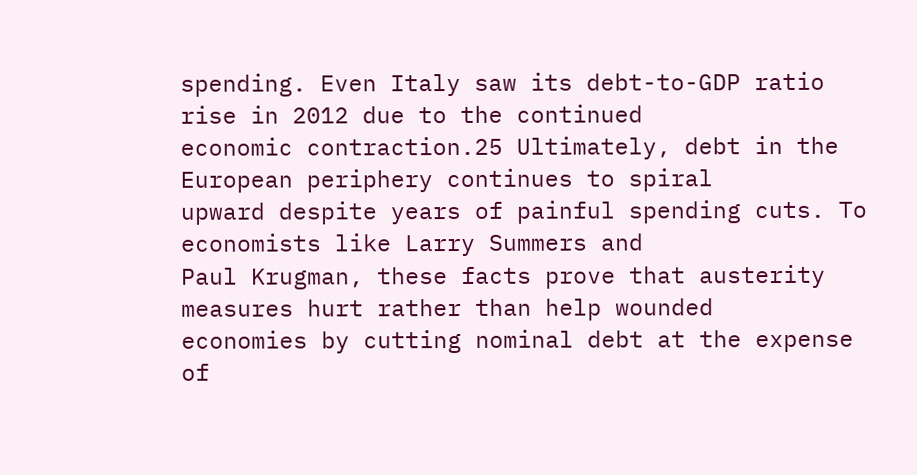spending. Even Italy saw its debt-to-GDP ratio rise in 2012 due to the continued
economic contraction.25 Ultimately, debt in the European periphery continues to spiral
upward despite years of painful spending cuts. To economists like Larry Summers and
Paul Krugman, these facts prove that austerity measures hurt rather than help wounded
economies by cutting nominal debt at the expense of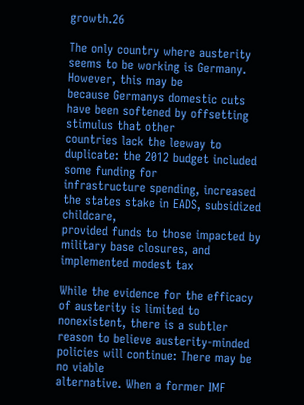growth.26

The only country where austerity seems to be working is Germany. However, this may be
because Germanys domestic cuts have been softened by offsetting stimulus that other
countries lack the leeway to duplicate: the 2012 budget included some funding for
infrastructure spending, increased the states stake in EADS, subsidized childcare,
provided funds to those impacted by military base closures, and implemented modest tax

While the evidence for the efficacy of austerity is limited to nonexistent, there is a subtler
reason to believe austerity-minded policies will continue: There may be no viable
alternative. When a former IMF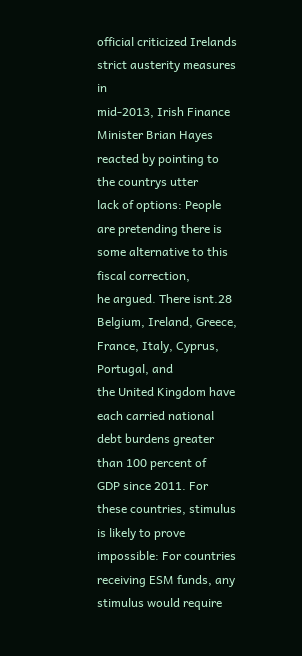official criticized Irelands strict austerity measures in
mid-2013, Irish Finance Minister Brian Hayes reacted by pointing to the countrys utter
lack of options: People are pretending there is some alternative to this fiscal correction,
he argued. There isnt.28 Belgium, Ireland, Greece, France, Italy, Cyprus, Portugal, and
the United Kingdom have each carried national debt burdens greater than 100 percent of
GDP since 2011. For these countries, stimulus is likely to prove impossible: For countries
receiving ESM funds, any stimulus would require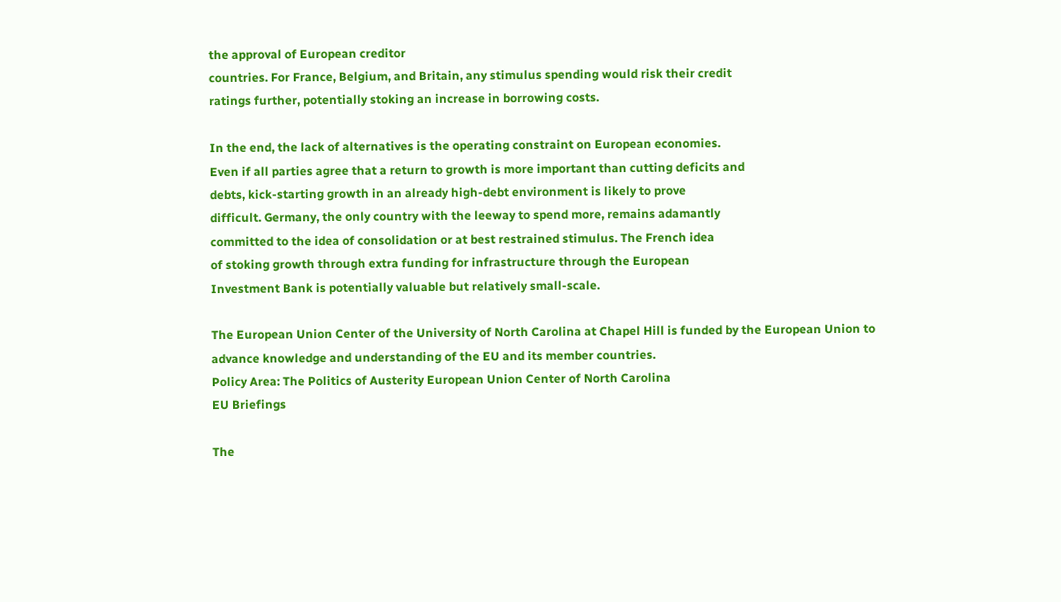the approval of European creditor
countries. For France, Belgium, and Britain, any stimulus spending would risk their credit
ratings further, potentially stoking an increase in borrowing costs.

In the end, the lack of alternatives is the operating constraint on European economies.
Even if all parties agree that a return to growth is more important than cutting deficits and
debts, kick-starting growth in an already high-debt environment is likely to prove
difficult. Germany, the only country with the leeway to spend more, remains adamantly
committed to the idea of consolidation or at best restrained stimulus. The French idea
of stoking growth through extra funding for infrastructure through the European
Investment Bank is potentially valuable but relatively small-scale.

The European Union Center of the University of North Carolina at Chapel Hill is funded by the European Union to
advance knowledge and understanding of the EU and its member countries.
Policy Area: The Politics of Austerity European Union Center of North Carolina
EU Briefings

The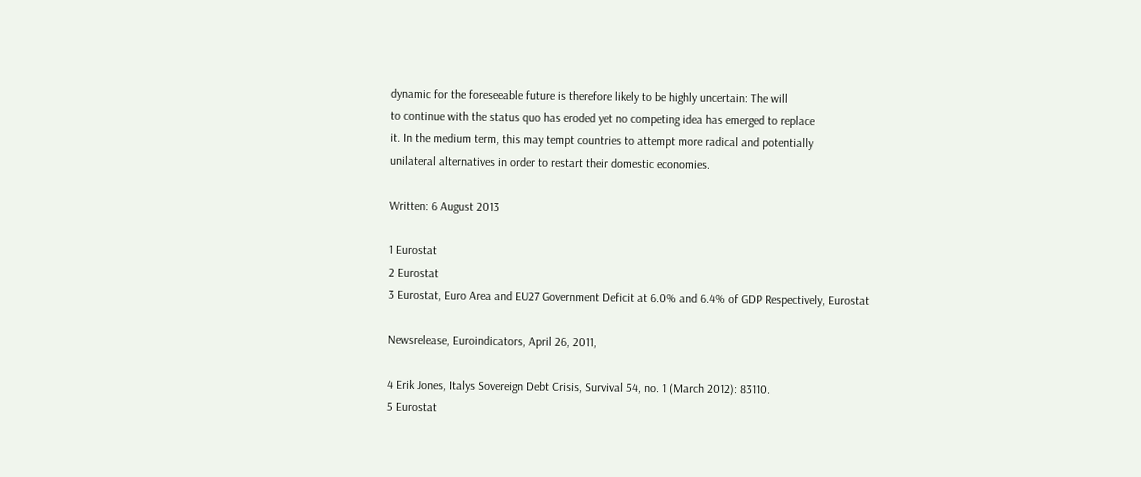dynamic for the foreseeable future is therefore likely to be highly uncertain: The will
to continue with the status quo has eroded yet no competing idea has emerged to replace
it. In the medium term, this may tempt countries to attempt more radical and potentially
unilateral alternatives in order to restart their domestic economies.

Written: 6 August 2013

1 Eurostat
2 Eurostat
3 Eurostat, Euro Area and EU27 Government Deficit at 6.0% and 6.4% of GDP Respectively, Eurostat

Newsrelease, Euroindicators, April 26, 2011,

4 Erik Jones, Italys Sovereign Debt Crisis, Survival 54, no. 1 (March 2012): 83110.
5 Eurostat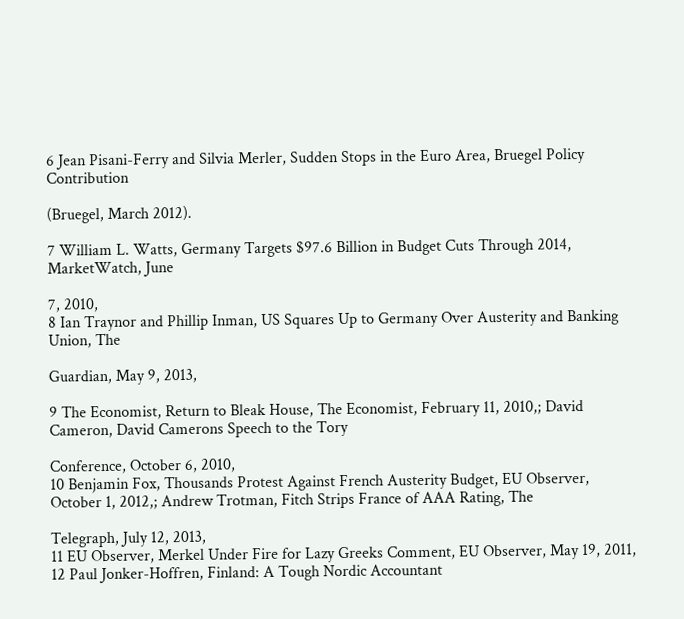6 Jean Pisani-Ferry and Silvia Merler, Sudden Stops in the Euro Area, Bruegel Policy Contribution

(Bruegel, March 2012).

7 William L. Watts, Germany Targets $97.6 Billion in Budget Cuts Through 2014, MarketWatch, June

7, 2010,
8 Ian Traynor and Phillip Inman, US Squares Up to Germany Over Austerity and Banking Union, The

Guardian, May 9, 2013,

9 The Economist, Return to Bleak House, The Economist, February 11, 2010,; David Cameron, David Camerons Speech to the Tory

Conference, October 6, 2010,
10 Benjamin Fox, Thousands Protest Against French Austerity Budget, EU Observer, October 1, 2012,; Andrew Trotman, Fitch Strips France of AAA Rating, The

Telegraph, July 12, 2013,
11 EU Observer, Merkel Under Fire for Lazy Greeks Comment, EU Observer, May 19, 2011,
12 Paul Jonker-Hoffren, Finland: A Tough Nordic Accountant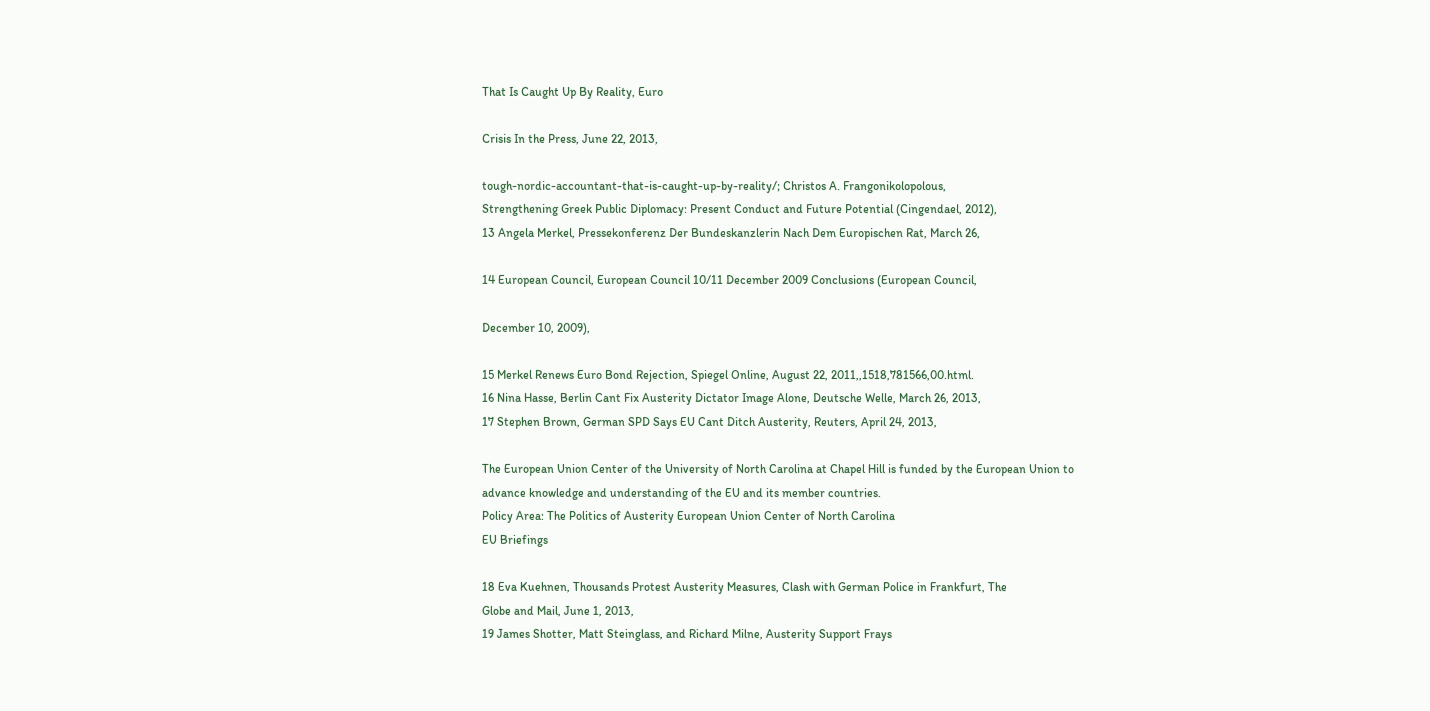That Is Caught Up By Reality, Euro

Crisis In the Press, June 22, 2013,

tough-nordic-accountant-that-is-caught-up-by-reality/; Christos A. Frangonikolopolous,
Strengthening Greek Public Diplomacy: Present Conduct and Future Potential (Cingendael, 2012),
13 Angela Merkel, Pressekonferenz Der Bundeskanzlerin Nach Dem Europischen Rat, March 26,

14 European Council, European Council 10/11 December 2009 Conclusions (European Council,

December 10, 2009),

15 Merkel Renews Euro Bond Rejection, Spiegel Online, August 22, 2011,,1518,781566,00.html.
16 Nina Hasse, Berlin Cant Fix Austerity Dictator Image Alone, Deutsche Welle, March 26, 2013,
17 Stephen Brown, German SPD Says EU Cant Ditch Austerity, Reuters, April 24, 2013,

The European Union Center of the University of North Carolina at Chapel Hill is funded by the European Union to
advance knowledge and understanding of the EU and its member countries.
Policy Area: The Politics of Austerity European Union Center of North Carolina
EU Briefings

18 Eva Kuehnen, Thousands Protest Austerity Measures, Clash with German Police in Frankfurt, The
Globe and Mail, June 1, 2013,
19 James Shotter, Matt Steinglass, and Richard Milne, Austerity Support Frays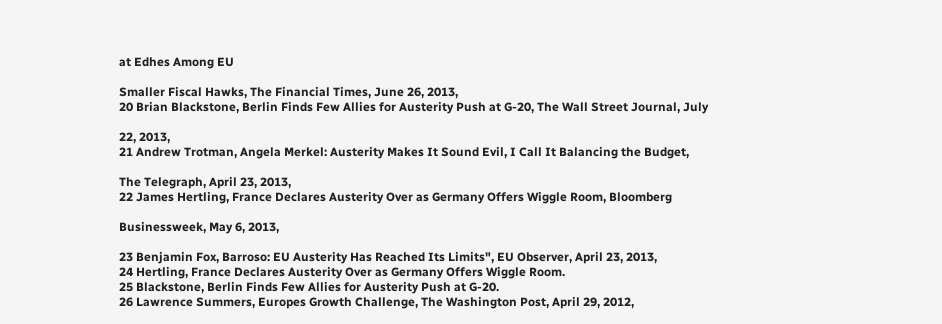at Edhes Among EU

Smaller Fiscal Hawks, The Financial Times, June 26, 2013,
20 Brian Blackstone, Berlin Finds Few Allies for Austerity Push at G-20, The Wall Street Journal, July

22, 2013,
21 Andrew Trotman, Angela Merkel: Austerity Makes It Sound Evil, I Call It Balancing the Budget,

The Telegraph, April 23, 2013,
22 James Hertling, France Declares Austerity Over as Germany Offers Wiggle Room, Bloomberg

Businessweek, May 6, 2013,

23 Benjamin Fox, Barroso: EU Austerity Has Reached Its Limits", EU Observer, April 23, 2013,
24 Hertling, France Declares Austerity Over as Germany Offers Wiggle Room.
25 Blackstone, Berlin Finds Few Allies for Austerity Push at G-20.
26 Lawrence Summers, Europes Growth Challenge, The Washington Post, April 29, 2012,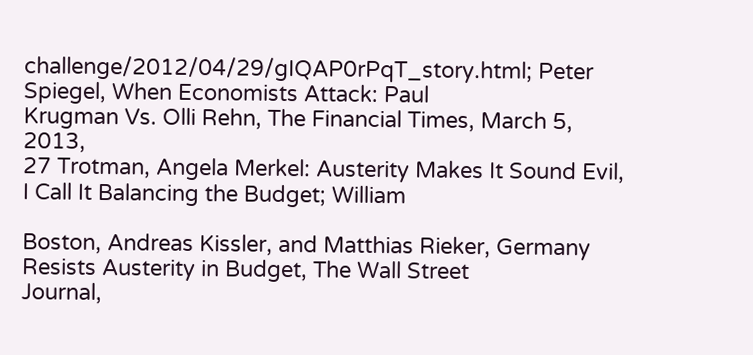challenge/2012/04/29/gIQAP0rPqT_story.html; Peter Spiegel, When Economists Attack: Paul
Krugman Vs. Olli Rehn, The Financial Times, March 5, 2013,
27 Trotman, Angela Merkel: Austerity Makes It Sound Evil, I Call It Balancing the Budget; William

Boston, Andreas Kissler, and Matthias Rieker, Germany Resists Austerity in Budget, The Wall Street
Journal,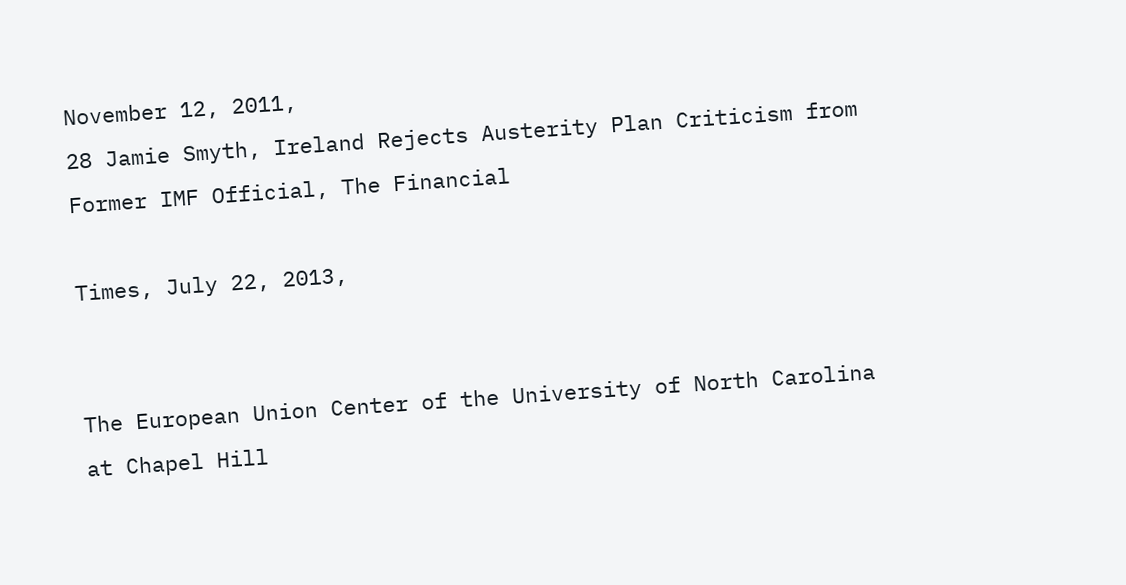November 12, 2011,
28 Jamie Smyth, Ireland Rejects Austerity Plan Criticism from Former IMF Official, The Financial

Times, July 22, 2013,


The European Union Center of the University of North Carolina at Chapel Hill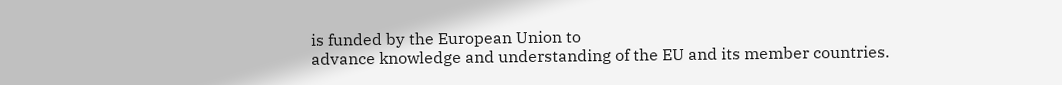is funded by the European Union to
advance knowledge and understanding of the EU and its member countries.